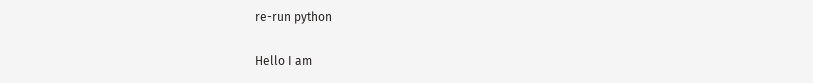re-run python

Hello I am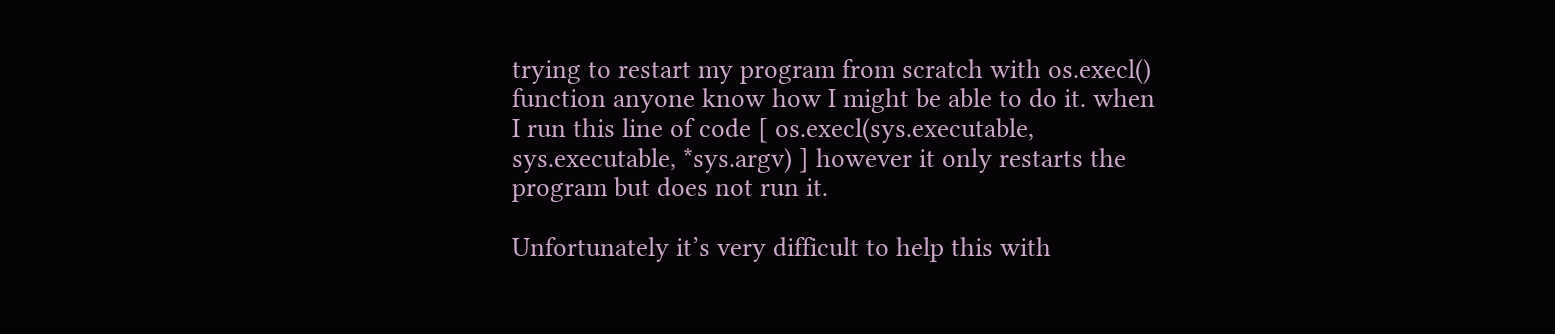trying to restart my program from scratch with os.execl() function anyone know how I might be able to do it. when I run this line of code [ os.execl(sys.executable, sys.executable, *sys.argv) ] however it only restarts the program but does not run it.

Unfortunately it’s very difficult to help this with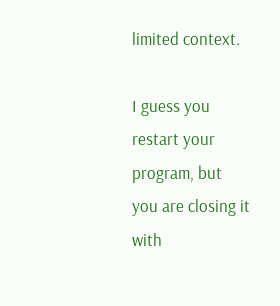limited context.

I guess you restart your program, but you are closing it with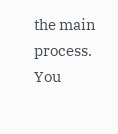the main process. You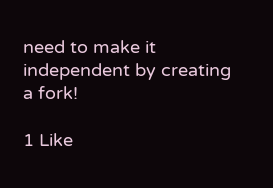need to make it independent by creating a fork!

1 Like